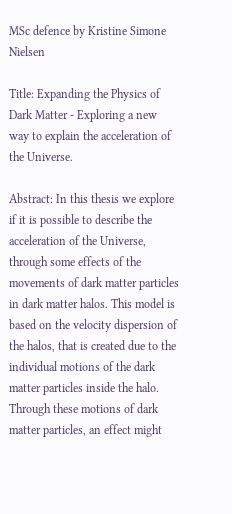MSc defence by Kristine Simone Nielsen

Title: Expanding the Physics of Dark Matter - Exploring a new way to explain the acceleration of the Universe.

Abstract: In this thesis we explore if it is possible to describe the acceleration of the Universe, through some effects of the movements of dark matter particles in dark matter halos. This model is based on the velocity dispersion of the halos, that is created due to the individual motions of the dark matter particles inside the halo. Through these motions of dark matter particles, an effect might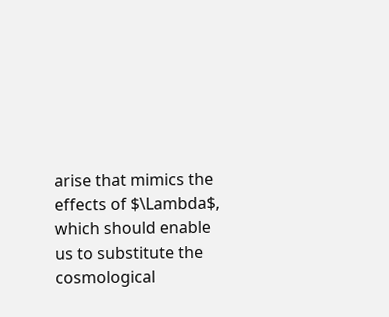arise that mimics the effects of $\Lambda$, which should enable us to substitute the cosmological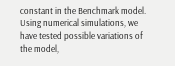constant in the Benchmark model. Using numerical simulations, we have tested possible variations of the model,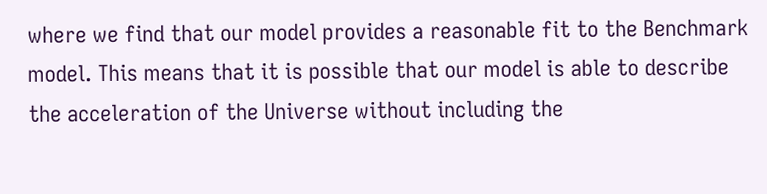where we find that our model provides a reasonable fit to the Benchmark model. This means that it is possible that our model is able to describe the acceleration of the Universe without including the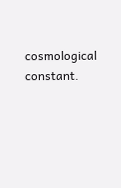cosmological constant.